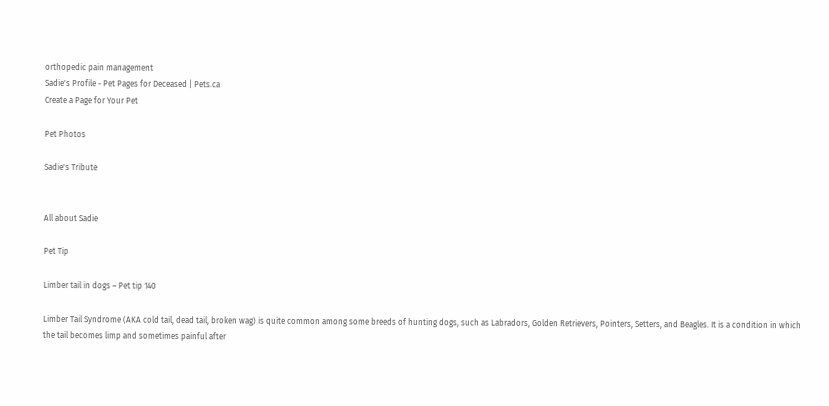orthopedic pain management
Sadie's Profile - Pet Pages for Deceased | Pets.ca
Create a Page for Your Pet

Pet Photos

Sadie's Tribute


All about Sadie

Pet Tip

Limber tail in dogs – Pet tip 140

Limber Tail Syndrome (AKA cold tail, dead tail, broken wag) is quite common among some breeds of hunting dogs, such as Labradors, Golden Retrievers, Pointers, Setters, and Beagles. It is a condition in which the tail becomes limp and sometimes painful after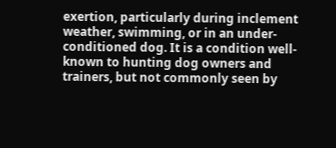exertion, particularly during inclement weather, swimming, or in an under-conditioned dog. It is a condition well-known to hunting dog owners and trainers, but not commonly seen by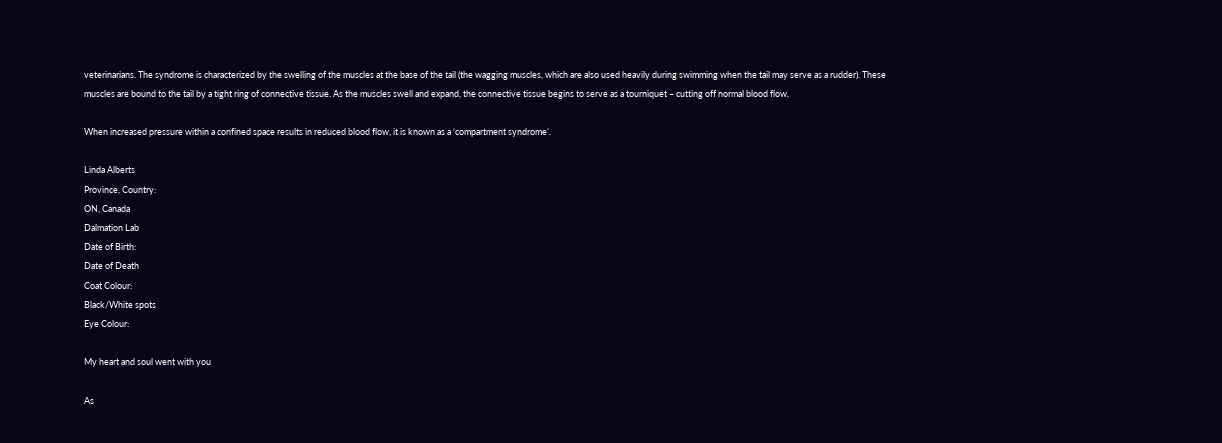veterinarians. The syndrome is characterized by the swelling of the muscles at the base of the tail (the wagging muscles, which are also used heavily during swimming when the tail may serve as a rudder). These muscles are bound to the tail by a tight ring of connective tissue. As the muscles swell and expand, the connective tissue begins to serve as a tourniquet – cutting off normal blood flow.

When increased pressure within a confined space results in reduced blood flow, it is known as a ‘compartment syndrome’.

Linda Alberts
Province, Country:
ON, Canada
Dalmation Lab
Date of Birth:
Date of Death
Coat Colour:
Black/White spots
Eye Colour:

My heart and soul went with you

As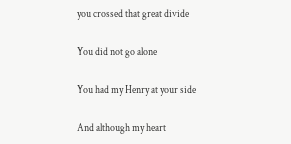you crossed that great divide

You did not go alone

You had my Henry at your side

And although my heart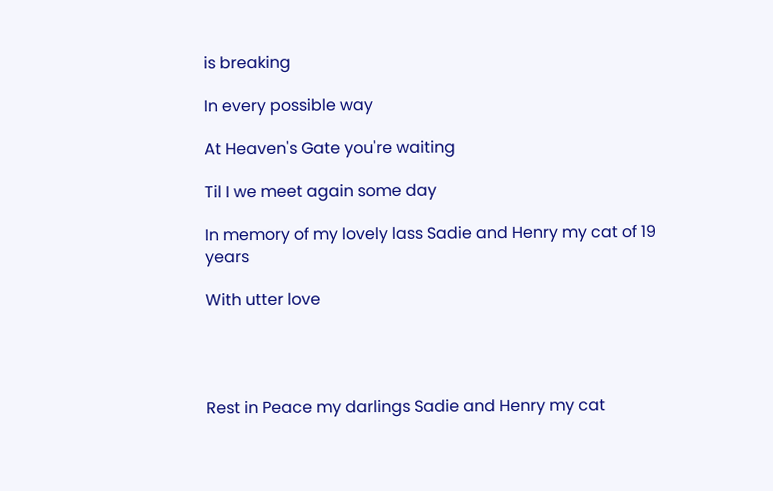is breaking

In every possible way

At Heaven's Gate you're waiting

Til I we meet again some day

In memory of my lovely lass Sadie and Henry my cat of 19 years

With utter love




Rest in Peace my darlings Sadie and Henry my cat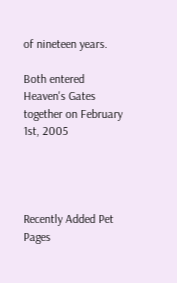of nineteen years.

Both entered Heaven's Gates together on February 1st, 2005




Recently Added Pet Pages